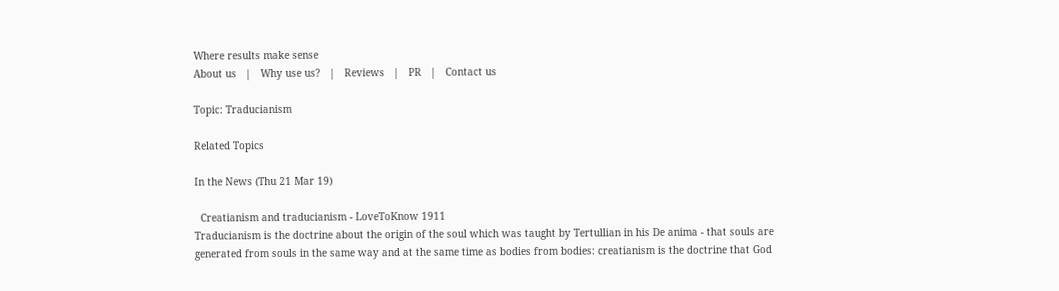Where results make sense
About us   |   Why use us?   |   Reviews   |   PR   |   Contact us

Topic: Traducianism

Related Topics

In the News (Thu 21 Mar 19)

  Creatianism and traducianism - LoveToKnow 1911
Traducianism is the doctrine about the origin of the soul which was taught by Tertullian in his De anima - that souls are generated from souls in the same way and at the same time as bodies from bodies: creatianism is the doctrine that God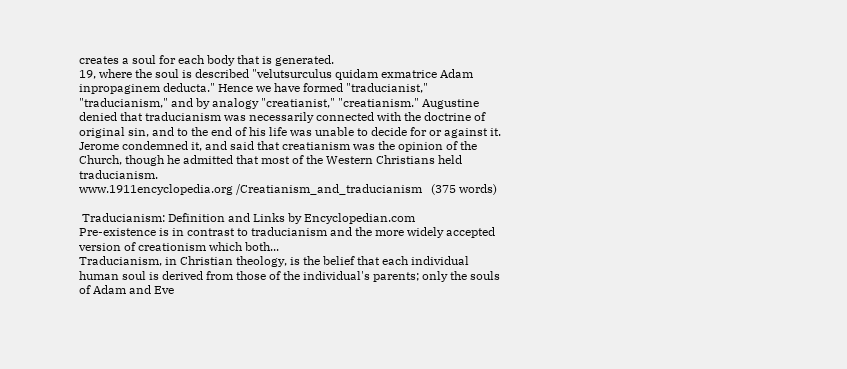creates a soul for each body that is generated.
19, where the soul is described "velutsurculus quidam exmatrice Adam inpropaginem deducta." Hence we have formed "traducianist," "traducianism," and by analogy "creatianist," "creatianism." Augustine denied that traducianism was necessarily connected with the doctrine of original sin, and to the end of his life was unable to decide for or against it.
Jerome condemned it, and said that creatianism was the opinion of the Church, though he admitted that most of the Western Christians held traducianism.
www.1911encyclopedia.org /Creatianism_and_traducianism   (375 words)

 Traducianism: Definition and Links by Encyclopedian.com
Pre-existence is in contrast to traducianism and the more widely accepted version of creationism which both...
Traducianism, in Christian theology, is the belief that each individual human soul is derived from those of the individual's parents; only the souls of Adam and Eve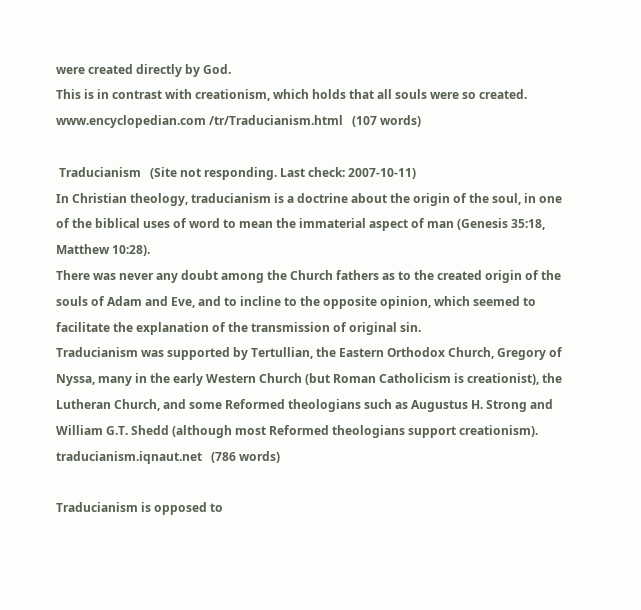were created directly by God.
This is in contrast with creationism, which holds that all souls were so created.
www.encyclopedian.com /tr/Traducianism.html   (107 words)

 Traducianism   (Site not responding. Last check: 2007-10-11)
In Christian theology, traducianism is a doctrine about the origin of the soul, in one of the biblical uses of word to mean the immaterial aspect of man (Genesis 35:18, Matthew 10:28).
There was never any doubt among the Church fathers as to the created origin of the souls of Adam and Eve, and to incline to the opposite opinion, which seemed to facilitate the explanation of the transmission of original sin.
Traducianism was supported by Tertullian, the Eastern Orthodox Church, Gregory of Nyssa, many in the early Western Church (but Roman Catholicism is creationist), the Lutheran Church, and some Reformed theologians such as Augustus H. Strong and William G.T. Shedd (although most Reformed theologians support creationism).
traducianism.iqnaut.net   (786 words)

Traducianism is opposed to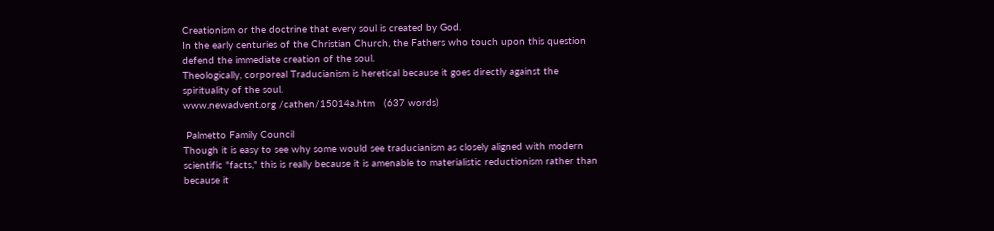Creationism or the doctrine that every soul is created by God.
In the early centuries of the Christian Church, the Fathers who touch upon this question defend the immediate creation of the soul.
Theologically, corporeal Traducianism is heretical because it goes directly against the spirituality of the soul.
www.newadvent.org /cathen/15014a.htm   (637 words)

 Palmetto Family Council
Though it is easy to see why some would see traducianism as closely aligned with modern scientific "facts," this is really because it is amenable to materialistic reductionism rather than because it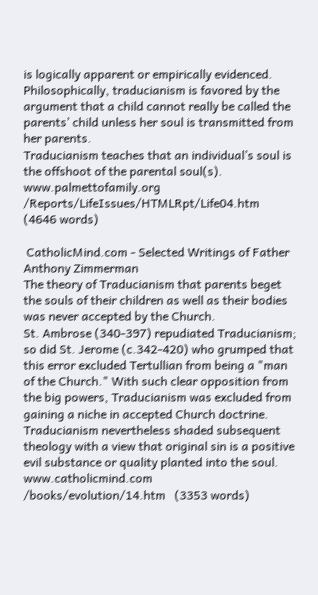is logically apparent or empirically evidenced.
Philosophically, traducianism is favored by the argument that a child cannot really be called the parents’ child unless her soul is transmitted from her parents.
Traducianism teaches that an individual’s soul is the offshoot of the parental soul(s).
www.palmettofamily.org /Reports/LifeIssues/HTMLRpt/Life04.htm   (4646 words)

 CatholicMind.com - Selected Writings of Father Anthony Zimmerman
The theory of Traducianism that parents beget the souls of their children as well as their bodies was never accepted by the Church.
St. Ambrose (340-397) repudiated Traducianism; so did St. Jerome (c.342-420) who grumped that this error excluded Tertullian from being a "man of the Church." With such clear opposition from the big powers, Traducianism was excluded from gaining a niche in accepted Church doctrine.
Traducianism nevertheless shaded subsequent theology with a view that original sin is a positive evil substance or quality planted into the soul.
www.catholicmind.com /books/evolution/14.htm   (3353 words)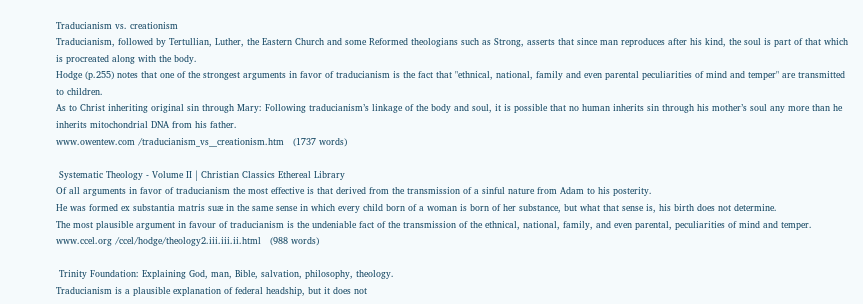Traducianism vs. creationism
Traducianism, followed by Tertullian, Luther, the Eastern Church and some Reformed theologians such as Strong, asserts that since man reproduces after his kind, the soul is part of that which is procreated along with the body.
Hodge (p.255) notes that one of the strongest arguments in favor of traducianism is the fact that "ethnical, national, family and even parental peculiarities of mind and temper" are transmitted to children.
As to Christ inheriting original sin through Mary: Following traducianism’s linkage of the body and soul, it is possible that no human inherits sin through his mother’s soul any more than he inherits mitochondrial DNA from his father.
www.owentew.com /traducianism_vs__creationism.htm   (1737 words)

 Systematic Theology - Volume II | Christian Classics Ethereal Library
Of all arguments in favor of traducianism the most effective is that derived from the transmission of a sinful nature from Adam to his posterity.
He was formed ex substantia matris suæ in the same sense in which every child born of a woman is born of her substance, but what that sense is, his birth does not determine.
The most plausible argument in favour of traducianism is the undeniable fact of the transmission of the ethnical, national, family, and even parental, peculiarities of mind and temper.
www.ccel.org /ccel/hodge/theology2.iii.iii.ii.html   (988 words)

 Trinity Foundation: Explaining God, man, Bible, salvation, philosophy, theology.
Traducianism is a plausible explanation of federal headship, but it does not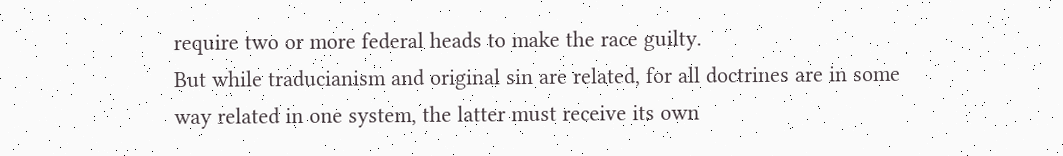require two or more federal heads to make the race guilty.
But while traducianism and original sin are related, for all doctrines are in some way related in one system, the latter must receive its own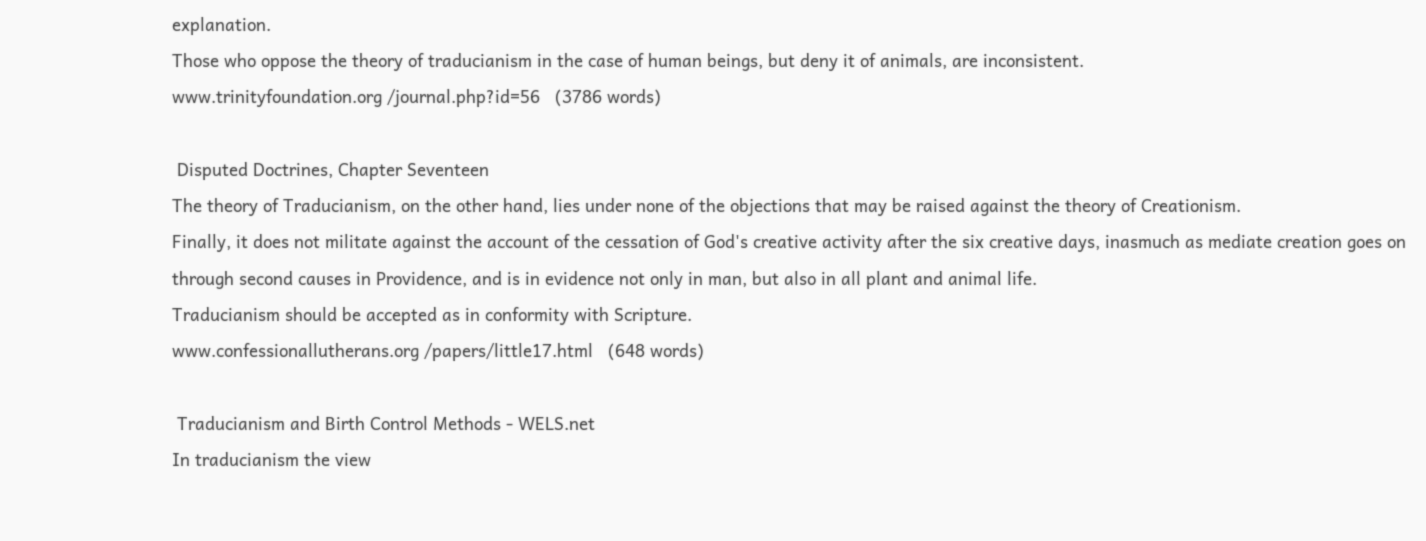explanation.
Those who oppose the theory of traducianism in the case of human beings, but deny it of animals, are inconsistent.
www.trinityfoundation.org /journal.php?id=56   (3786 words)

 Disputed Doctrines, Chapter Seventeen
The theory of Traducianism, on the other hand, lies under none of the objections that may be raised against the theory of Creationism.
Finally, it does not militate against the account of the cessation of God's creative activity after the six creative days, inasmuch as mediate creation goes on through second causes in Providence, and is in evidence not only in man, but also in all plant and animal life.
Traducianism should be accepted as in conformity with Scripture.
www.confessionallutherans.org /papers/little17.html   (648 words)

 Traducianism and Birth Control Methods - WELS.net
In traducianism the view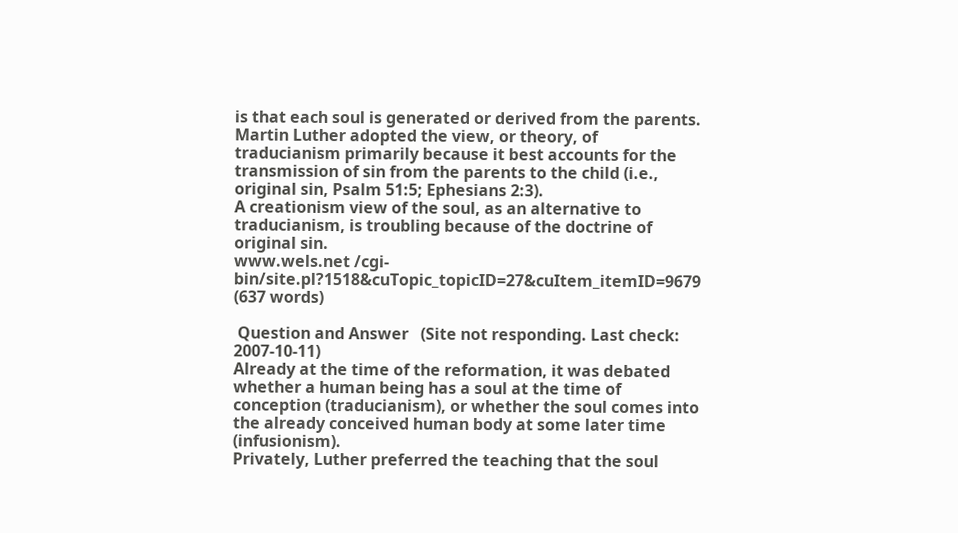is that each soul is generated or derived from the parents.
Martin Luther adopted the view, or theory, of traducianism primarily because it best accounts for the transmission of sin from the parents to the child (i.e., original sin, Psalm 51:5; Ephesians 2:3).
A creationism view of the soul, as an alternative to traducianism, is troubling because of the doctrine of original sin.
www.wels.net /cgi-bin/site.pl?1518&cuTopic_topicID=27&cuItem_itemID=9679   (637 words)

 Question and Answer   (Site not responding. Last check: 2007-10-11)
Already at the time of the reformation, it was debated whether a human being has a soul at the time of conception (traducianism), or whether the soul comes into the already conceived human body at some later time (infusionism).
Privately, Luther preferred the teaching that the soul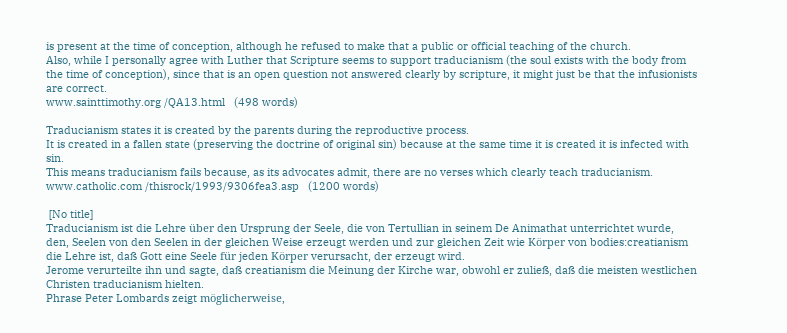is present at the time of conception, although he refused to make that a public or official teaching of the church.
Also, while I personally agree with Luther that Scripture seems to support traducianism (the soul exists with the body from the time of conception), since that is an open question not answered clearly by scripture, it might just be that the infusionists are correct.
www.sainttimothy.org /QA13.html   (498 words)

Traducianism states it is created by the parents during the reproductive process.
It is created in a fallen state (preserving the doctrine of original sin) because at the same time it is created it is infected with sin.
This means traducianism fails because, as its advocates admit, there are no verses which clearly teach traducianism.
www.catholic.com /thisrock/1993/9306fea3.asp   (1200 words)

 [No title]
Traducianism ist die Lehre über den Ursprung der Seele, die von Tertullian in seinem De Animathat unterrichtet wurde, den, Seelen von den Seelen in der gleichen Weise erzeugt werden und zur gleichen Zeit wie Körper von bodies:creatianism die Lehre ist, daß Gott eine Seele für jeden Körper verursacht, der erzeugt wird.
Jerome verurteilte ihn und sagte, daß creatianism die Meinung der Kirche war, obwohl er zuließ, daß die meisten westlichen Christen traducianism hielten.
Phrase Peter Lombards zeigt möglicherweise,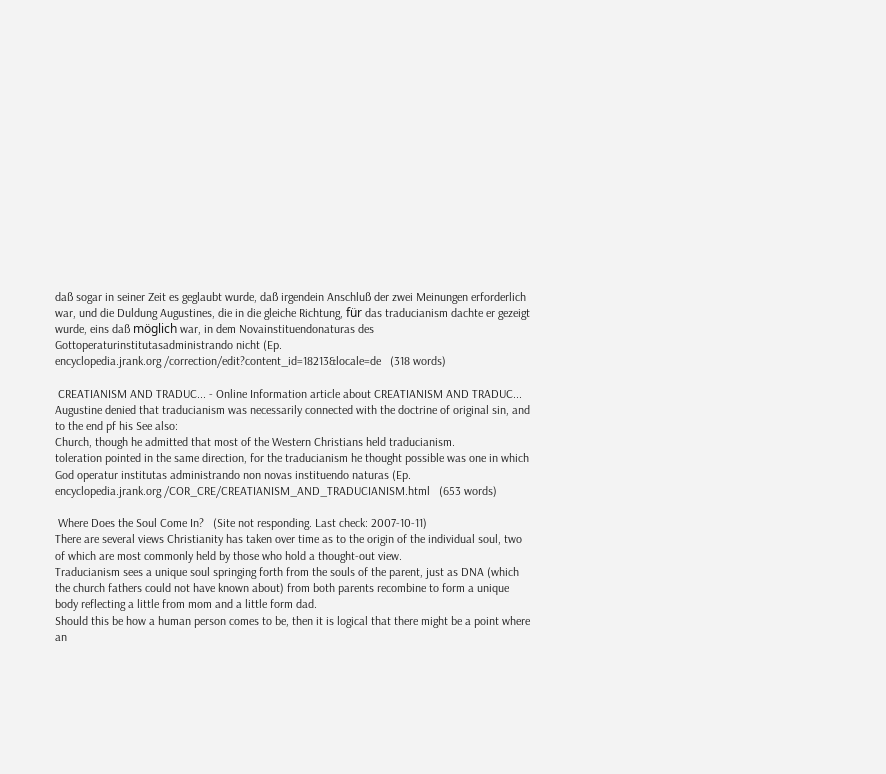daß sogar in seiner Zeit es geglaubt wurde, daß irgendein Anschluß der zwei Meinungen erforderlich war, und die Duldung Augustines, die in die gleiche Richtung, für das traducianism dachte er gezeigt wurde, eins daß möglich war, in dem Novainstituendonaturas des Gottoperaturinstitutasadministrando nicht (Ep.
encyclopedia.jrank.org /correction/edit?content_id=18213&locale=de   (318 words)

 CREATIANISM AND TRADUC... - Online Information article about CREATIANISM AND TRADUC...
Augustine denied that traducianism was necessarily connected with the doctrine of original sin, and to the end pf his See also:
Church, though he admitted that most of the Western Christians held traducianism.
toleration pointed in the same direction, for the traducianism he thought possible was one in which God operatur institutas administrando non novas instituendo naturas (Ep.
encyclopedia.jrank.org /COR_CRE/CREATIANISM_AND_TRADUCIANISM.html   (653 words)

 Where Does the Soul Come In?   (Site not responding. Last check: 2007-10-11)
There are several views Christianity has taken over time as to the origin of the individual soul, two of which are most commonly held by those who hold a thought-out view.
Traducianism sees a unique soul springing forth from the souls of the parent, just as DNA (which the church fathers could not have known about) from both parents recombine to form a unique body reflecting a little from mom and a little form dad.
Should this be how a human person comes to be, then it is logical that there might be a point where an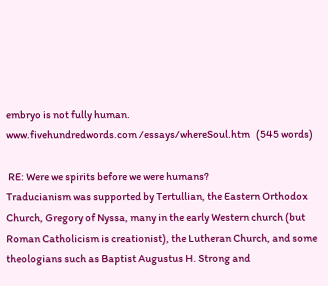embryo is not fully human.
www.fivehundredwords.com /essays/whereSoul.htm   (545 words)

 RE: Were we spirits before we were humans?
Traducianism was supported by Tertullian, the Eastern Orthodox Church, Gregory of Nyssa, many in the early Western church (but Roman Catholicism is creationist), the Lutheran Church, and some theologians such as Baptist Augustus H. Strong and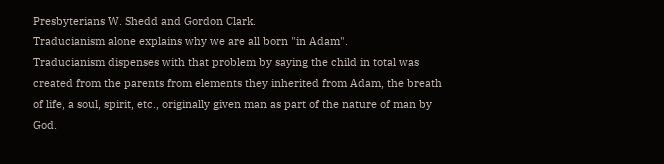Presbyterians W. Shedd and Gordon Clark.
Traducianism alone explains why we are all born "in Adam".
Traducianism dispenses with that problem by saying the child in total was created from the parents from elements they inherited from Adam, the breath of life, a soul, spirit, etc., originally given man as part of the nature of man by God.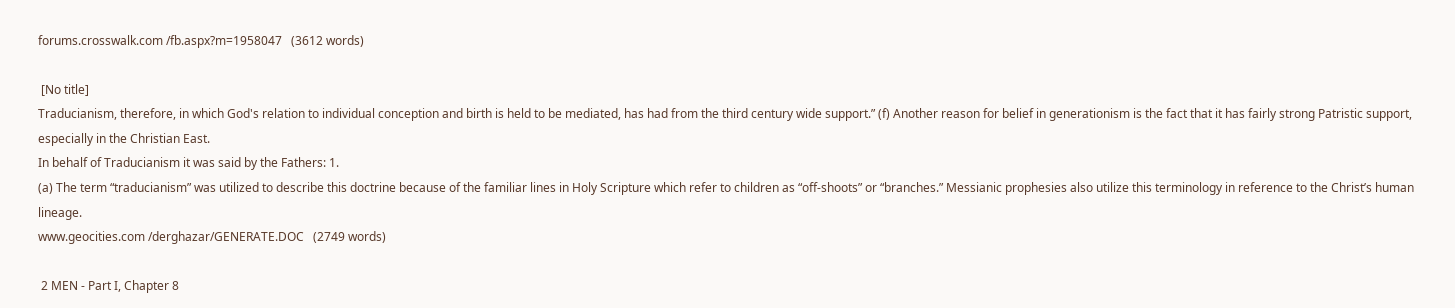forums.crosswalk.com /fb.aspx?m=1958047   (3612 words)

 [No title]
Traducianism, therefore, in which God's relation to individual conception and birth is held to be mediated, has had from the third century wide support.” (f) Another reason for belief in generationism is the fact that it has fairly strong Patristic support, especially in the Christian East.
In behalf of Traducianism it was said by the Fathers: 1.
(a) The term “traducianism” was utilized to describe this doctrine because of the familiar lines in Holy Scripture which refer to children as “off-shoots” or “branches.” Messianic prophesies also utilize this terminology in reference to the Christ’s human lineage.
www.geocities.com /derghazar/GENERATE.DOC   (2749 words)

 2 MEN - Part I, Chapter 8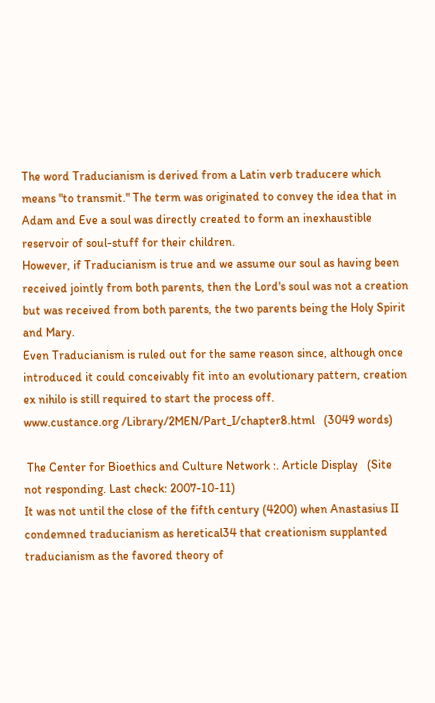The word Traducianism is derived from a Latin verb traducere which means "to transmit." The term was originated to convey the idea that in Adam and Eve a soul was directly created to form an inexhaustible reservoir of soul-stuff for their children.
However, if Traducianism is true and we assume our soul as having been received jointly from both parents, then the Lord's soul was not a creation but was received from both parents, the two parents being the Holy Spirit and Mary.
Even Traducianism is ruled out for the same reason since, although once introduced it could conceivably fit into an evolutionary pattern, creation ex nihilo is still required to start the process off.
www.custance.org /Library/2MEN/Part_I/chapter8.html   (3049 words)

 The Center for Bioethics and Culture Network :. Article Display   (Site not responding. Last check: 2007-10-11)
It was not until the close of the fifth century (4200) when Anastasius II condemned traducianism as heretical34 that creationism supplanted traducianism as the favored theory of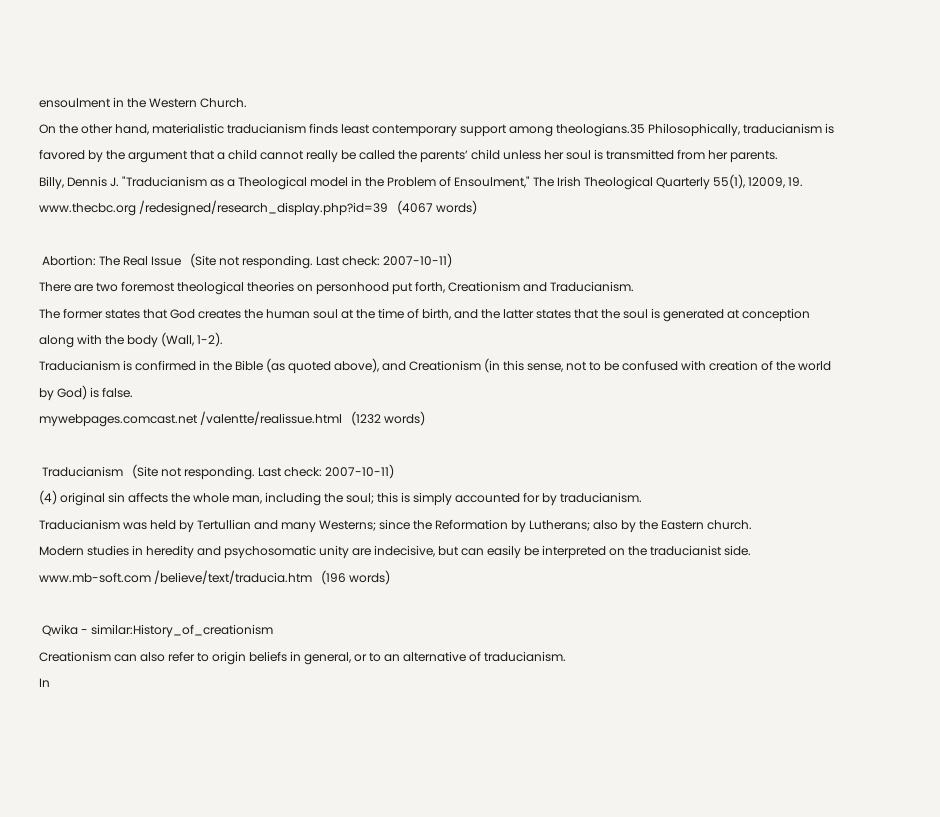ensoulment in the Western Church.
On the other hand, materialistic traducianism finds least contemporary support among theologians.35 Philosophically, traducianism is favored by the argument that a child cannot really be called the parents’ child unless her soul is transmitted from her parents.
Billy, Dennis J. "Traducianism as a Theological model in the Problem of Ensoulment," The Irish Theological Quarterly 55(1), 12009, 19.
www.thecbc.org /redesigned/research_display.php?id=39   (4067 words)

 Abortion: The Real Issue   (Site not responding. Last check: 2007-10-11)
There are two foremost theological theories on personhood put forth, Creationism and Traducianism.
The former states that God creates the human soul at the time of birth, and the latter states that the soul is generated at conception along with the body (Wall, 1-2).
Traducianism is confirmed in the Bible (as quoted above), and Creationism (in this sense, not to be confused with creation of the world by God) is false.
mywebpages.comcast.net /valentte/realissue.html   (1232 words)

 Traducianism   (Site not responding. Last check: 2007-10-11)
(4) original sin affects the whole man, including the soul; this is simply accounted for by traducianism.
Traducianism was held by Tertullian and many Westerns; since the Reformation by Lutherans; also by the Eastern church.
Modern studies in heredity and psychosomatic unity are indecisive, but can easily be interpreted on the traducianist side.
www.mb-soft.com /believe/text/traducia.htm   (196 words)

 Qwika - similar:History_of_creationism
Creationism can also refer to origin beliefs in general, or to an alternative of traducianism.
In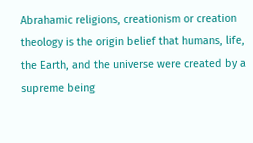Abrahamic religions, creationism or creation theology is the origin belief that humans, life, the Earth, and the universe were created by a supreme being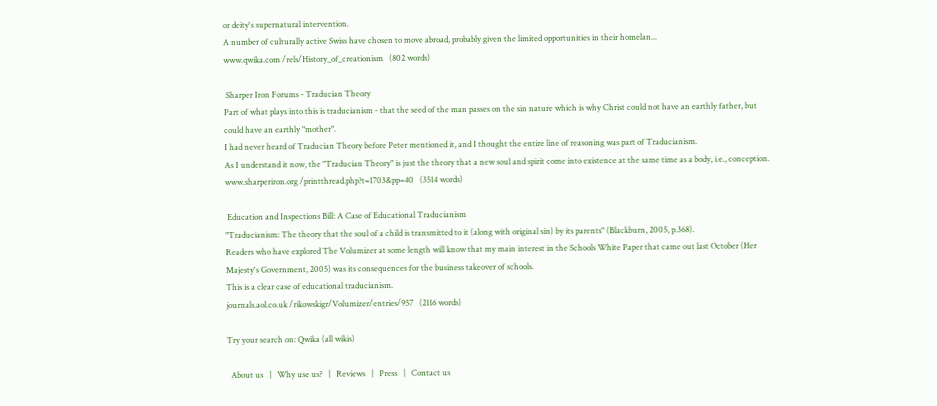or deity's supernatural intervention.
A number of culturally active Swiss have chosen to move abroad, probably given the limited opportunities in their homelan...
www.qwika.com /rels/History_of_creationism   (802 words)

 Sharper Iron Forums - Traducian Theory
Part of what plays into this is traducianism - that the seed of the man passes on the sin nature which is why Christ could not have an earthly father, but could have an earthly "mother".
I had never heard of Traducian Theory before Peter mentioned it, and I thought the entire line of reasoning was part of Traducianism.
As I understand it now, the "Traducian Theory" is just the theory that a new soul and spirit come into existence at the same time as a body, i.e., conception.
www.sharperiron.org /printthread.php?t=1703&pp=40   (3514 words)

 Education and Inspections Bill: A Case of Educational Traducianism
"Traducianism: The theory that the soul of a child is transmitted to it (along with original sin) by its parents" (Blackburn, 2005, p.368).
Readers who have explored The Volumizer at some length will know that my main interest in the Schools White Paper that came out last October (Her Majesty's Government, 2005) was its consequences for the business takeover of schools.
This is a clear case of educational traducianism.
journals.aol.co.uk /rikowskigr/Volumizer/entries/957   (2116 words)

Try your search on: Qwika (all wikis)

  About us   |   Why use us?   |   Reviews   |   Press   |   Contact us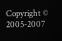Copyright © 2005-2007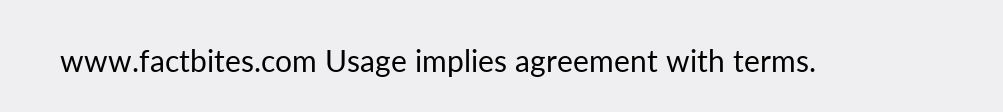www.factbites.com Usage implies agreement with terms.